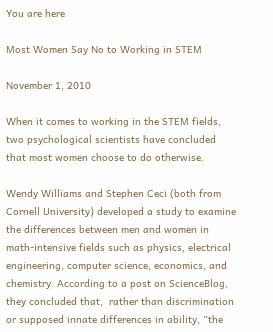You are here

Most Women Say No to Working in STEM

November 1, 2010

When it comes to working in the STEM fields, two psychological scientists have concluded that most women choose to do otherwise.

Wendy Williams and Stephen Ceci (both from Cornell University) developed a study to examine the differences between men and women in math-intensive fields such as physics, electrical engineering, computer science, economics, and chemistry. According to a post on ScienceBlog, they concluded that,  rather than discrimination or supposed innate differences in ability, “the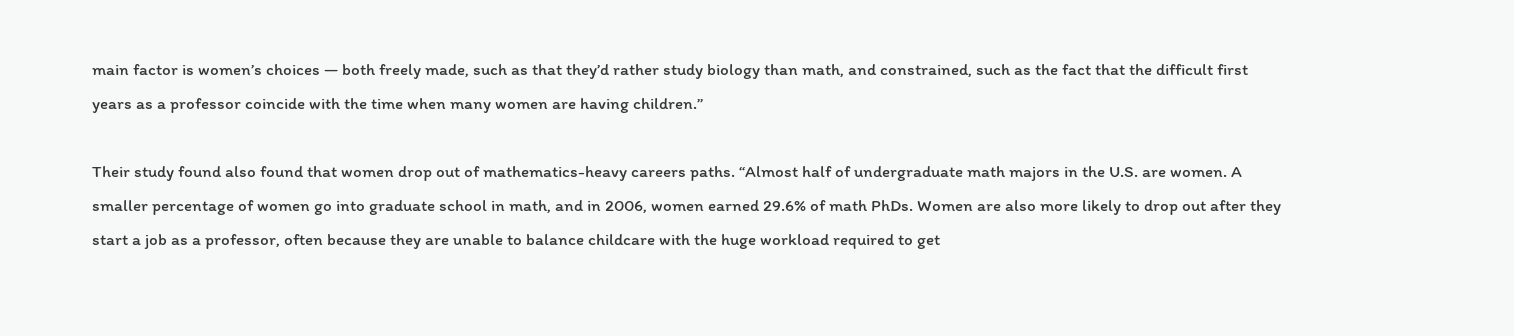main factor is women’s choices — both freely made, such as that they’d rather study biology than math, and constrained, such as the fact that the difficult first years as a professor coincide with the time when many women are having children.”

Their study found also found that women drop out of mathematics-heavy careers paths. “Almost half of undergraduate math majors in the U.S. are women. A smaller percentage of women go into graduate school in math, and in 2006, women earned 29.6% of math PhDs. Women are also more likely to drop out after they start a job as a professor, often because they are unable to balance childcare with the huge workload required to get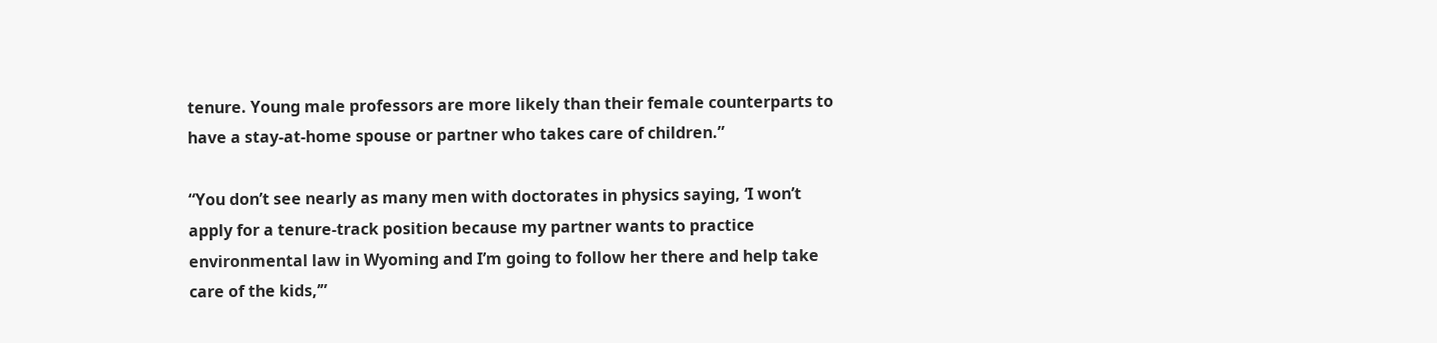tenure. Young male professors are more likely than their female counterparts to have a stay-at-home spouse or partner who takes care of children.”

“You don’t see nearly as many men with doctorates in physics saying, ‘I won’t apply for a tenure-track position because my partner wants to practice environmental law in Wyoming and I’m going to follow her there and help take care of the kids,’”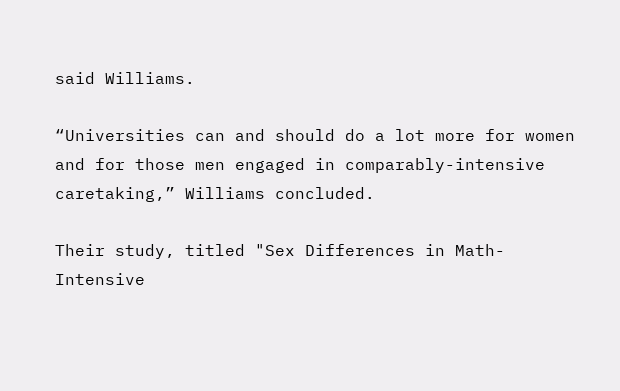said Williams.

“Universities can and should do a lot more for women and for those men engaged in comparably-intensive caretaking,” Williams concluded.

Their study, titled "Sex Differences in Math-Intensive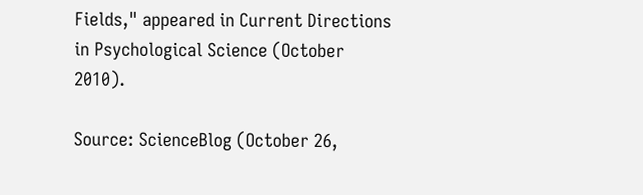Fields," appeared in Current Directions in Psychological Science (October 2010).

Source: ScienceBlog (October 26,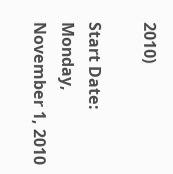2010)

Start Date:
Monday, November 1, 2010